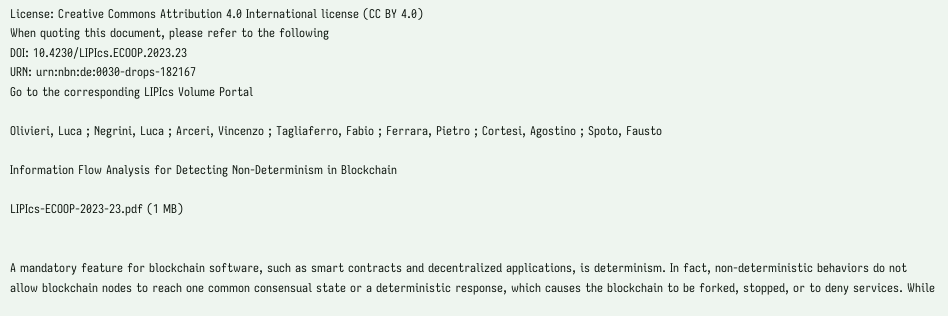License: Creative Commons Attribution 4.0 International license (CC BY 4.0)
When quoting this document, please refer to the following
DOI: 10.4230/LIPIcs.ECOOP.2023.23
URN: urn:nbn:de:0030-drops-182167
Go to the corresponding LIPIcs Volume Portal

Olivieri, Luca ; Negrini, Luca ; Arceri, Vincenzo ; Tagliaferro, Fabio ; Ferrara, Pietro ; Cortesi, Agostino ; Spoto, Fausto

Information Flow Analysis for Detecting Non-Determinism in Blockchain

LIPIcs-ECOOP-2023-23.pdf (1 MB)


A mandatory feature for blockchain software, such as smart contracts and decentralized applications, is determinism. In fact, non-deterministic behaviors do not allow blockchain nodes to reach one common consensual state or a deterministic response, which causes the blockchain to be forked, stopped, or to deny services. While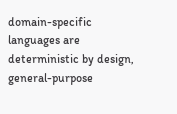domain-specific languages are deterministic by design, general-purpose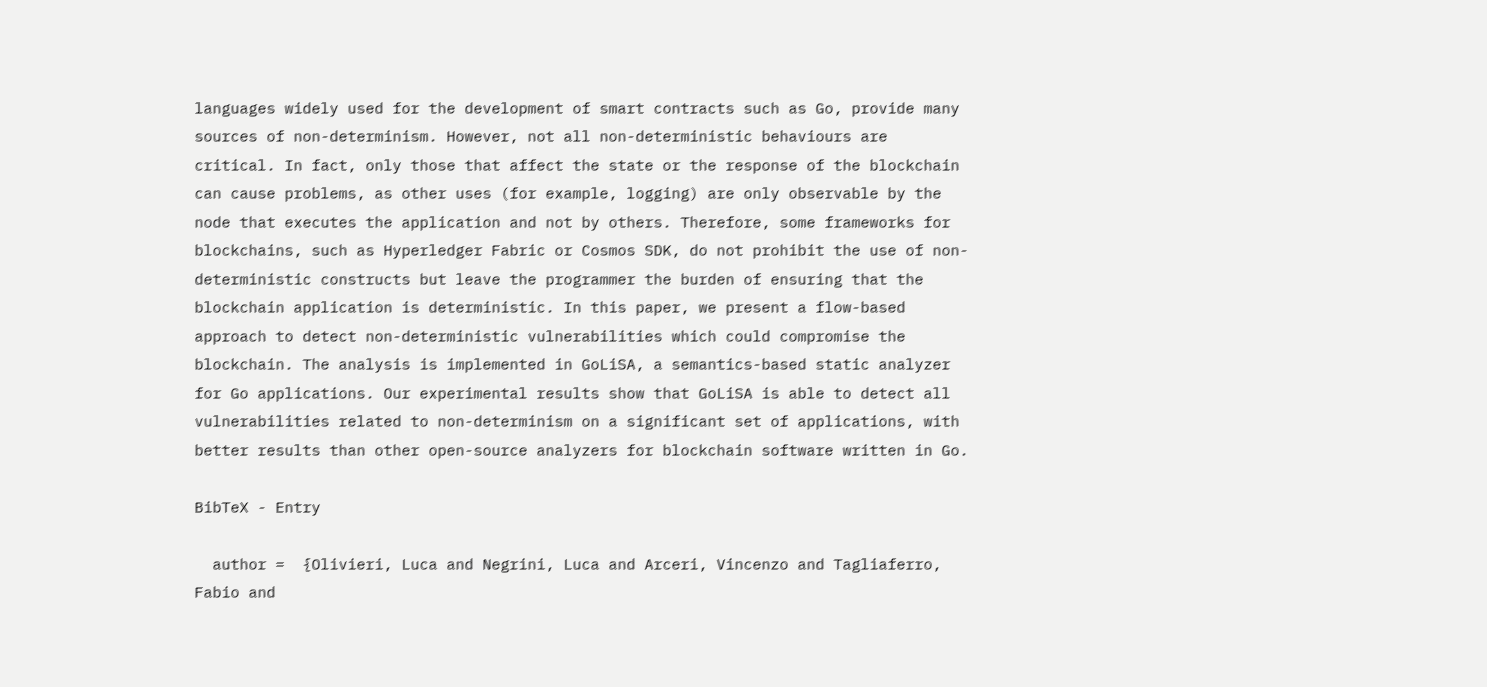languages widely used for the development of smart contracts such as Go, provide many sources of non-determinism. However, not all non-deterministic behaviours are critical. In fact, only those that affect the state or the response of the blockchain can cause problems, as other uses (for example, logging) are only observable by the node that executes the application and not by others. Therefore, some frameworks for blockchains, such as Hyperledger Fabric or Cosmos SDK, do not prohibit the use of non-deterministic constructs but leave the programmer the burden of ensuring that the blockchain application is deterministic. In this paper, we present a flow-based approach to detect non-deterministic vulnerabilities which could compromise the blockchain. The analysis is implemented in GoLiSA, a semantics-based static analyzer for Go applications. Our experimental results show that GoLiSA is able to detect all vulnerabilities related to non-determinism on a significant set of applications, with better results than other open-source analyzers for blockchain software written in Go.

BibTeX - Entry

  author =  {Olivieri, Luca and Negrini, Luca and Arceri, Vincenzo and Tagliaferro, Fabio and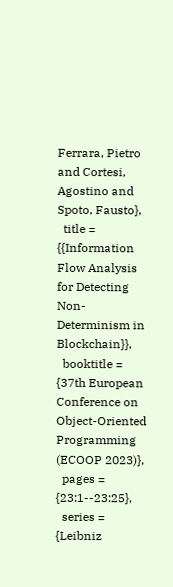Ferrara, Pietro and Cortesi, Agostino and Spoto, Fausto},
  title =   {{Information Flow Analysis for Detecting Non-Determinism in Blockchain}},
  booktitle =   {37th European Conference on Object-Oriented Programming (ECOOP 2023)},
  pages =   {23:1--23:25},
  series =  {Leibniz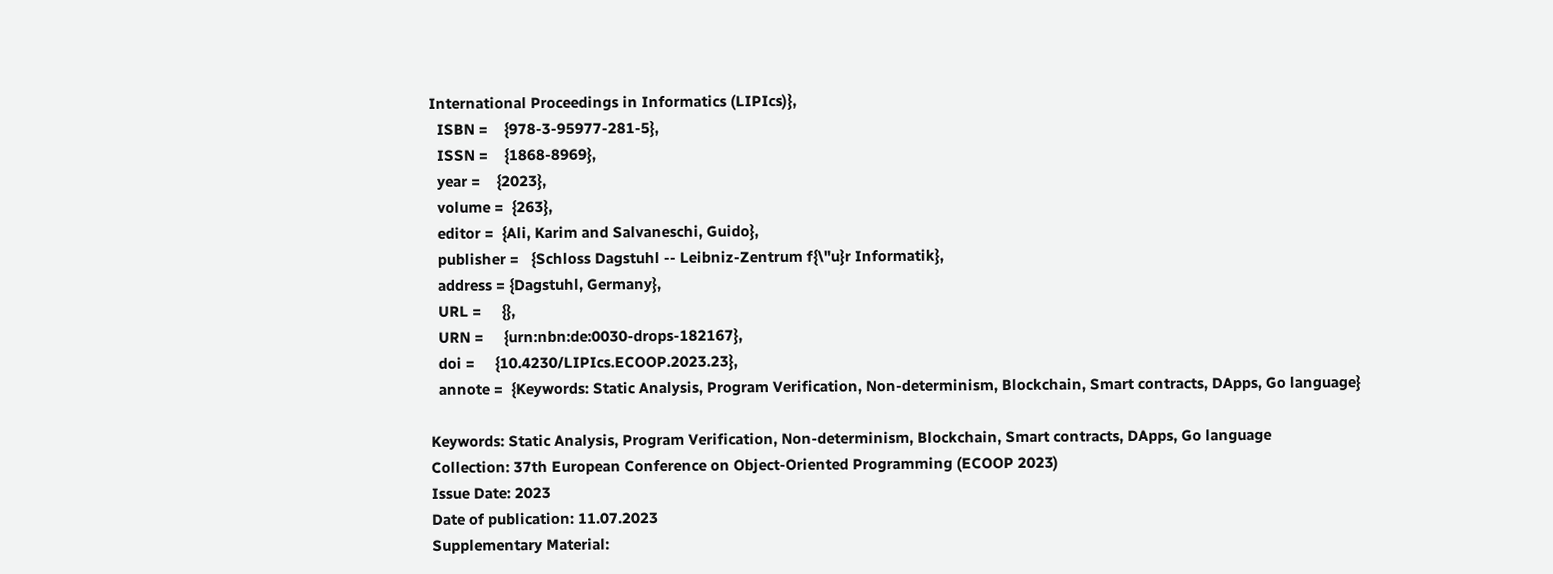International Proceedings in Informatics (LIPIcs)},
  ISBN =    {978-3-95977-281-5},
  ISSN =    {1868-8969},
  year =    {2023},
  volume =  {263},
  editor =  {Ali, Karim and Salvaneschi, Guido},
  publisher =   {Schloss Dagstuhl -- Leibniz-Zentrum f{\"u}r Informatik},
  address = {Dagstuhl, Germany},
  URL =     {},
  URN =     {urn:nbn:de:0030-drops-182167},
  doi =     {10.4230/LIPIcs.ECOOP.2023.23},
  annote =  {Keywords: Static Analysis, Program Verification, Non-determinism, Blockchain, Smart contracts, DApps, Go language}

Keywords: Static Analysis, Program Verification, Non-determinism, Blockchain, Smart contracts, DApps, Go language
Collection: 37th European Conference on Object-Oriented Programming (ECOOP 2023)
Issue Date: 2023
Date of publication: 11.07.2023
Supplementary Material: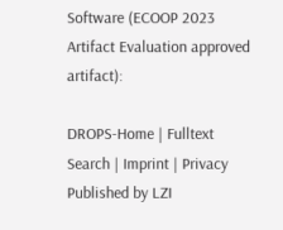Software (ECOOP 2023 Artifact Evaluation approved artifact):

DROPS-Home | Fulltext Search | Imprint | Privacy Published by LZI